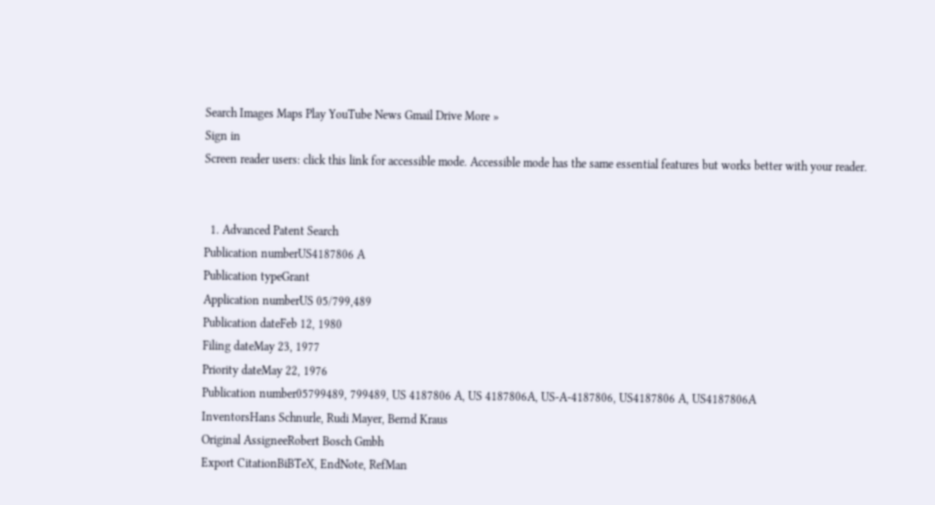Search Images Maps Play YouTube News Gmail Drive More »
Sign in
Screen reader users: click this link for accessible mode. Accessible mode has the same essential features but works better with your reader.


  1. Advanced Patent Search
Publication numberUS4187806 A
Publication typeGrant
Application numberUS 05/799,489
Publication dateFeb 12, 1980
Filing dateMay 23, 1977
Priority dateMay 22, 1976
Publication number05799489, 799489, US 4187806 A, US 4187806A, US-A-4187806, US4187806 A, US4187806A
InventorsHans Schnurle, Rudi Mayer, Bernd Kraus
Original AssigneeRobert Bosch Gmbh
Export CitationBiBTeX, EndNote, RefMan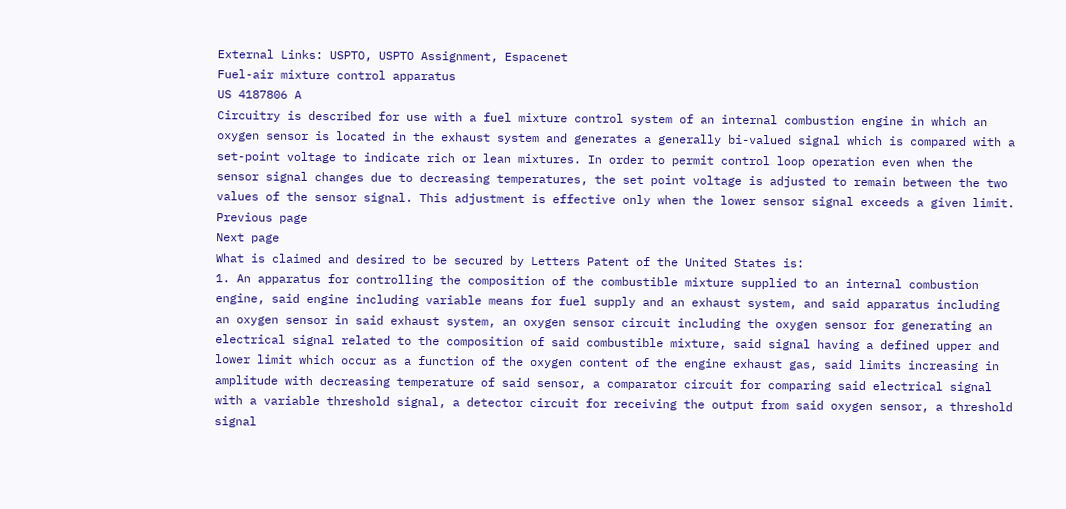External Links: USPTO, USPTO Assignment, Espacenet
Fuel-air mixture control apparatus
US 4187806 A
Circuitry is described for use with a fuel mixture control system of an internal combustion engine in which an oxygen sensor is located in the exhaust system and generates a generally bi-valued signal which is compared with a set-point voltage to indicate rich or lean mixtures. In order to permit control loop operation even when the sensor signal changes due to decreasing temperatures, the set point voltage is adjusted to remain between the two values of the sensor signal. This adjustment is effective only when the lower sensor signal exceeds a given limit.
Previous page
Next page
What is claimed and desired to be secured by Letters Patent of the United States is:
1. An apparatus for controlling the composition of the combustible mixture supplied to an internal combustion engine, said engine including variable means for fuel supply and an exhaust system, and said apparatus including an oxygen sensor in said exhaust system, an oxygen sensor circuit including the oxygen sensor for generating an electrical signal related to the composition of said combustible mixture, said signal having a defined upper and lower limit which occur as a function of the oxygen content of the engine exhaust gas, said limits increasing in amplitude with decreasing temperature of said sensor, a comparator circuit for comparing said electrical signal with a variable threshold signal, a detector circuit for receiving the output from said oxygen sensor, a threshold signal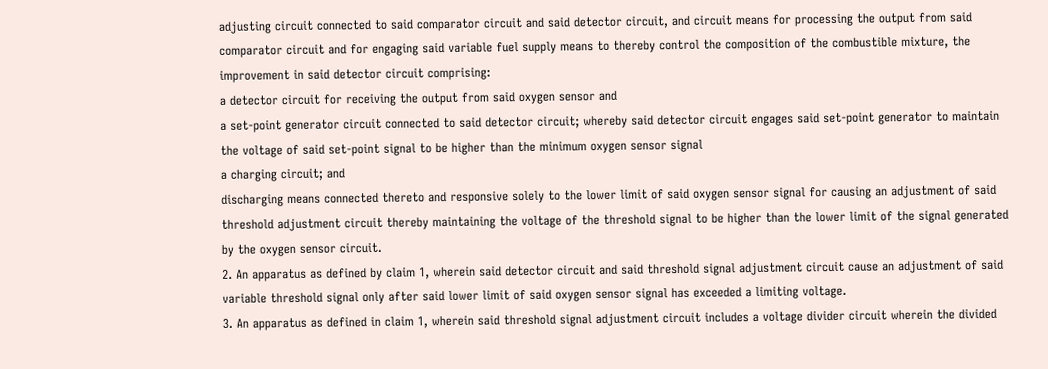adjusting circuit connected to said comparator circuit and said detector circuit, and circuit means for processing the output from said comparator circuit and for engaging said variable fuel supply means to thereby control the composition of the combustible mixture, the improvement in said detector circuit comprising:
a detector circuit for receiving the output from said oxygen sensor and
a set-point generator circuit connected to said detector circuit; whereby said detector circuit engages said set-point generator to maintain the voltage of said set-point signal to be higher than the minimum oxygen sensor signal
a charging circuit; and
discharging means connected thereto and responsive solely to the lower limit of said oxygen sensor signal for causing an adjustment of said threshold adjustment circuit thereby maintaining the voltage of the threshold signal to be higher than the lower limit of the signal generated by the oxygen sensor circuit.
2. An apparatus as defined by claim 1, wherein said detector circuit and said threshold signal adjustment circuit cause an adjustment of said variable threshold signal only after said lower limit of said oxygen sensor signal has exceeded a limiting voltage.
3. An apparatus as defined in claim 1, wherein said threshold signal adjustment circuit includes a voltage divider circuit wherein the divided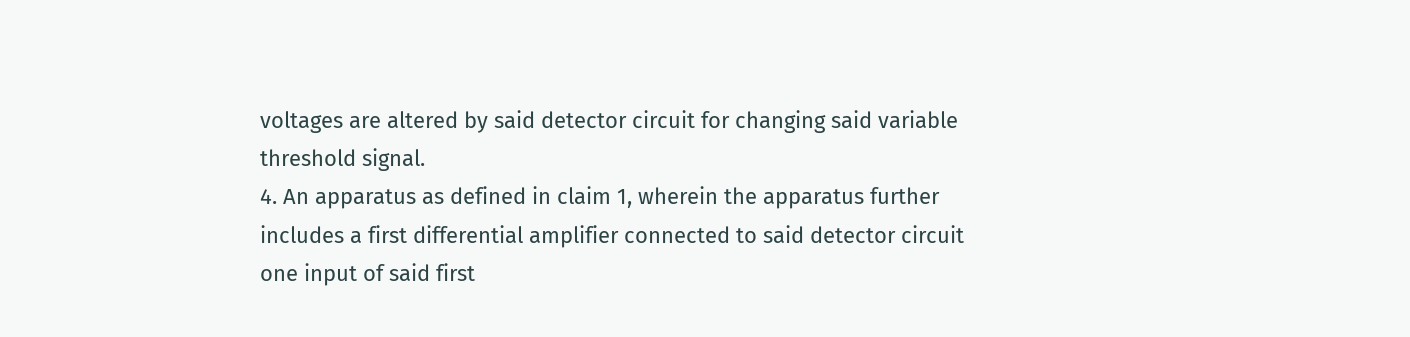voltages are altered by said detector circuit for changing said variable threshold signal.
4. An apparatus as defined in claim 1, wherein the apparatus further includes a first differential amplifier connected to said detector circuit one input of said first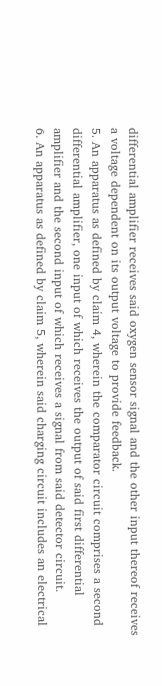differential amplifier receives said oxygen sensor signal and the other input thereof receives a voltage dependent on its output voltage to provide feedback.
5. An apparatus as defined by claim 4, wherein the comparator circuit comprises a second differential amplifier, one input of which receives the output of said first differential amplifier and the second input of which receives a signal from said detector circuit.
6. An apparatus as defined by claim 5, wherein said charging circuit includes an electrical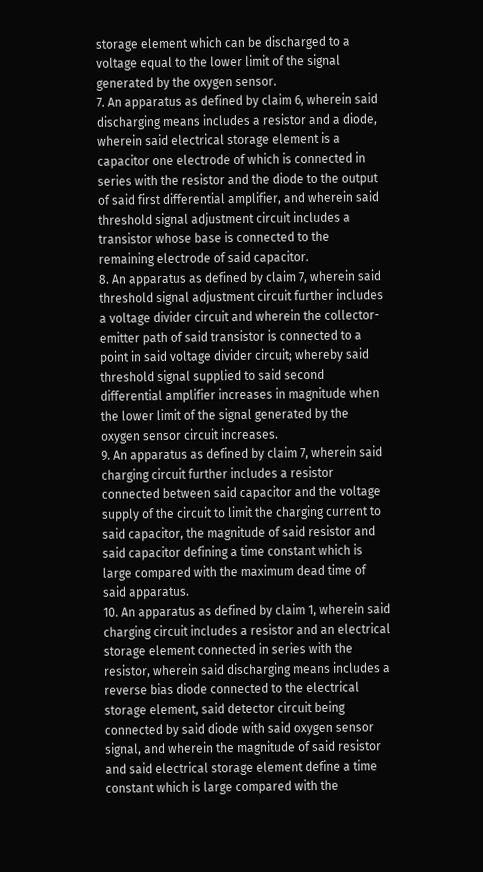storage element which can be discharged to a voltage equal to the lower limit of the signal generated by the oxygen sensor.
7. An apparatus as defined by claim 6, wherein said discharging means includes a resistor and a diode, wherein said electrical storage element is a capacitor one electrode of which is connected in series with the resistor and the diode to the output of said first differential amplifier, and wherein said threshold signal adjustment circuit includes a transistor whose base is connected to the remaining electrode of said capacitor.
8. An apparatus as defined by claim 7, wherein said threshold signal adjustment circuit further includes a voltage divider circuit and wherein the collector-emitter path of said transistor is connected to a point in said voltage divider circuit; whereby said threshold signal supplied to said second differential amplifier increases in magnitude when the lower limit of the signal generated by the oxygen sensor circuit increases.
9. An apparatus as defined by claim 7, wherein said charging circuit further includes a resistor connected between said capacitor and the voltage supply of the circuit to limit the charging current to said capacitor, the magnitude of said resistor and said capacitor defining a time constant which is large compared with the maximum dead time of said apparatus.
10. An apparatus as defined by claim 1, wherein said charging circuit includes a resistor and an electrical storage element connected in series with the resistor, wherein said discharging means includes a reverse bias diode connected to the electrical storage element, said detector circuit being connected by said diode with said oxygen sensor signal, and wherein the magnitude of said resistor and said electrical storage element define a time constant which is large compared with the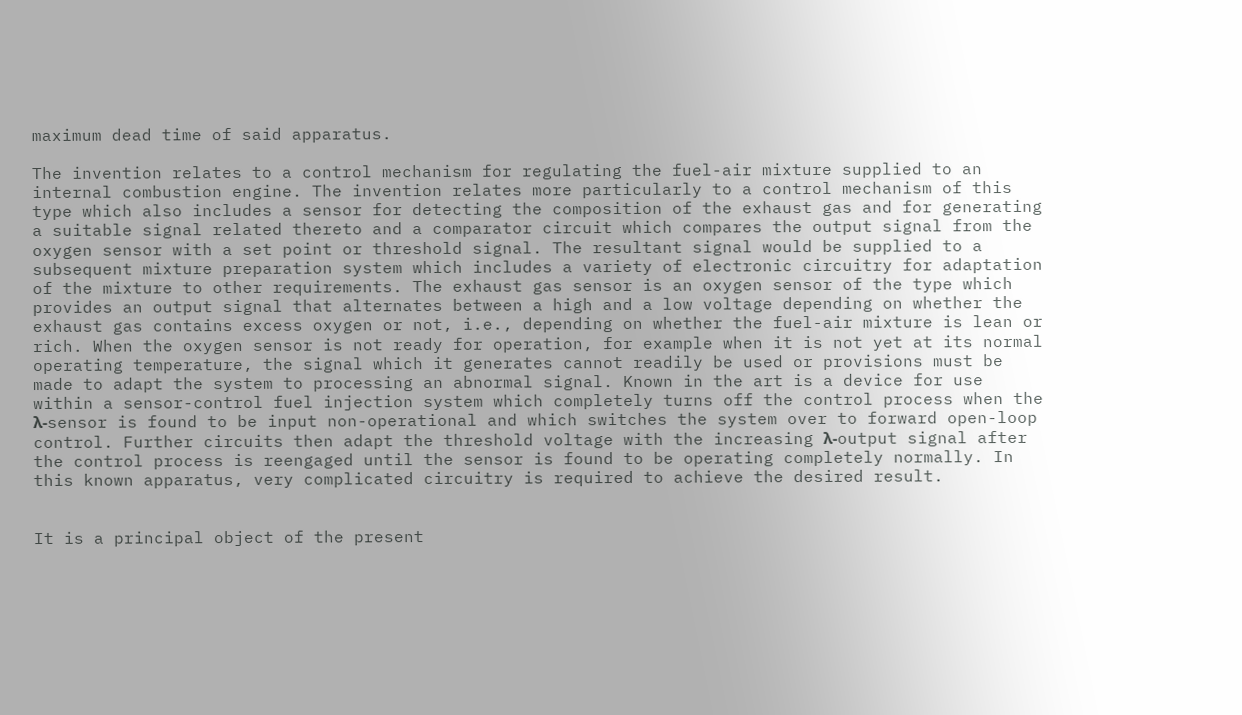maximum dead time of said apparatus.

The invention relates to a control mechanism for regulating the fuel-air mixture supplied to an internal combustion engine. The invention relates more particularly to a control mechanism of this type which also includes a sensor for detecting the composition of the exhaust gas and for generating a suitable signal related thereto and a comparator circuit which compares the output signal from the oxygen sensor with a set point or threshold signal. The resultant signal would be supplied to a subsequent mixture preparation system which includes a variety of electronic circuitry for adaptation of the mixture to other requirements. The exhaust gas sensor is an oxygen sensor of the type which provides an output signal that alternates between a high and a low voltage depending on whether the exhaust gas contains excess oxygen or not, i.e., depending on whether the fuel-air mixture is lean or rich. When the oxygen sensor is not ready for operation, for example when it is not yet at its normal operating temperature, the signal which it generates cannot readily be used or provisions must be made to adapt the system to processing an abnormal signal. Known in the art is a device for use within a sensor-control fuel injection system which completely turns off the control process when the λ-sensor is found to be input non-operational and which switches the system over to forward open-loop control. Further circuits then adapt the threshold voltage with the increasing λ-output signal after the control process is reengaged until the sensor is found to be operating completely normally. In this known apparatus, very complicated circuitry is required to achieve the desired result.


It is a principal object of the present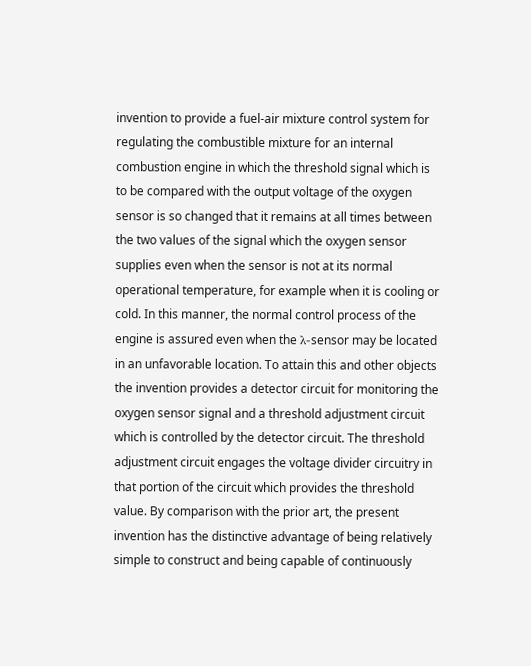invention to provide a fuel-air mixture control system for regulating the combustible mixture for an internal combustion engine in which the threshold signal which is to be compared with the output voltage of the oxygen sensor is so changed that it remains at all times between the two values of the signal which the oxygen sensor supplies even when the sensor is not at its normal operational temperature, for example when it is cooling or cold. In this manner, the normal control process of the engine is assured even when the λ-sensor may be located in an unfavorable location. To attain this and other objects the invention provides a detector circuit for monitoring the oxygen sensor signal and a threshold adjustment circuit which is controlled by the detector circuit. The threshold adjustment circuit engages the voltage divider circuitry in that portion of the circuit which provides the threshold value. By comparison with the prior art, the present invention has the distinctive advantage of being relatively simple to construct and being capable of continuously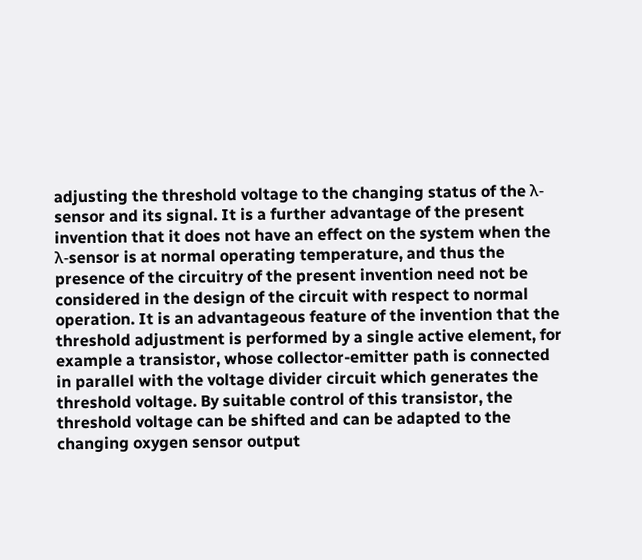adjusting the threshold voltage to the changing status of the λ-sensor and its signal. It is a further advantage of the present invention that it does not have an effect on the system when the λ-sensor is at normal operating temperature, and thus the presence of the circuitry of the present invention need not be considered in the design of the circuit with respect to normal operation. It is an advantageous feature of the invention that the threshold adjustment is performed by a single active element, for example a transistor, whose collector-emitter path is connected in parallel with the voltage divider circuit which generates the threshold voltage. By suitable control of this transistor, the threshold voltage can be shifted and can be adapted to the changing oxygen sensor output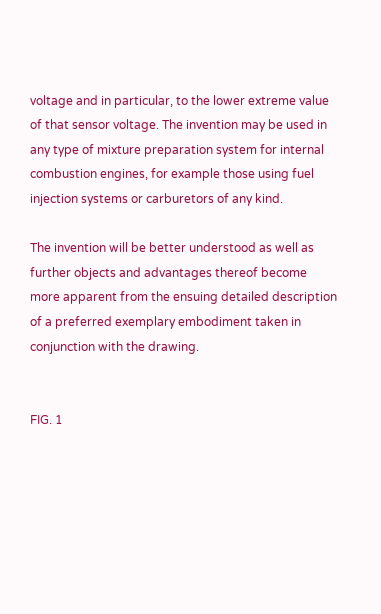voltage and in particular, to the lower extreme value of that sensor voltage. The invention may be used in any type of mixture preparation system for internal combustion engines, for example those using fuel injection systems or carburetors of any kind.

The invention will be better understood as well as further objects and advantages thereof become more apparent from the ensuing detailed description of a preferred exemplary embodiment taken in conjunction with the drawing.


FIG. 1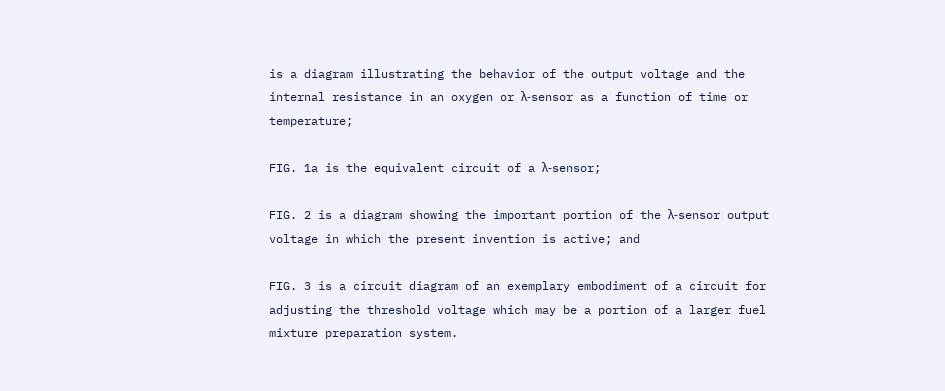is a diagram illustrating the behavior of the output voltage and the internal resistance in an oxygen or λ-sensor as a function of time or temperature;

FIG. 1a is the equivalent circuit of a λ-sensor;

FIG. 2 is a diagram showing the important portion of the λ-sensor output voltage in which the present invention is active; and

FIG. 3 is a circuit diagram of an exemplary embodiment of a circuit for adjusting the threshold voltage which may be a portion of a larger fuel mixture preparation system.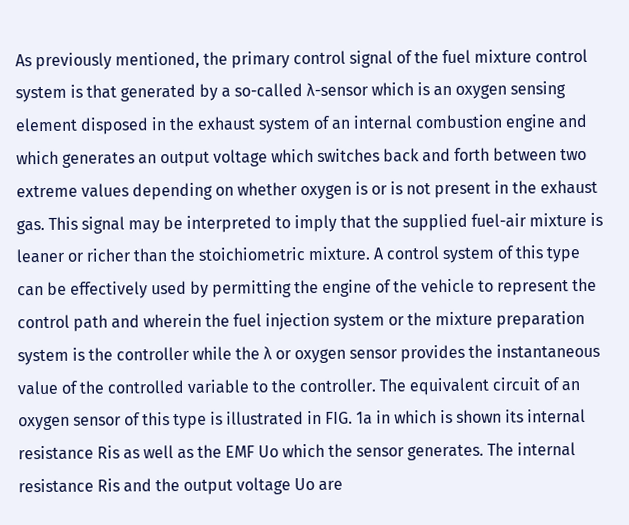As previously mentioned, the primary control signal of the fuel mixture control system is that generated by a so-called λ-sensor which is an oxygen sensing element disposed in the exhaust system of an internal combustion engine and which generates an output voltage which switches back and forth between two extreme values depending on whether oxygen is or is not present in the exhaust gas. This signal may be interpreted to imply that the supplied fuel-air mixture is leaner or richer than the stoichiometric mixture. A control system of this type can be effectively used by permitting the engine of the vehicle to represent the control path and wherein the fuel injection system or the mixture preparation system is the controller while the λ or oxygen sensor provides the instantaneous value of the controlled variable to the controller. The equivalent circuit of an oxygen sensor of this type is illustrated in FIG. 1a in which is shown its internal resistance Ris as well as the EMF Uo which the sensor generates. The internal resistance Ris and the output voltage Uo are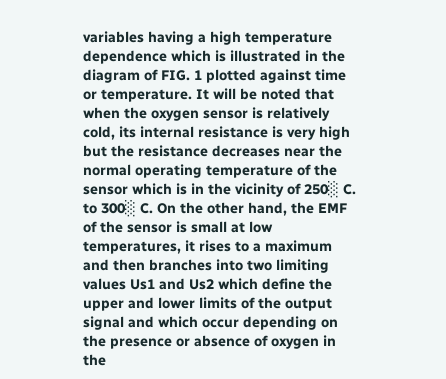variables having a high temperature dependence which is illustrated in the diagram of FIG. 1 plotted against time or temperature. It will be noted that when the oxygen sensor is relatively cold, its internal resistance is very high but the resistance decreases near the normal operating temperature of the sensor which is in the vicinity of 250░ C. to 300░ C. On the other hand, the EMF of the sensor is small at low temperatures, it rises to a maximum and then branches into two limiting values Us1 and Us2 which define the upper and lower limits of the output signal and which occur depending on the presence or absence of oxygen in the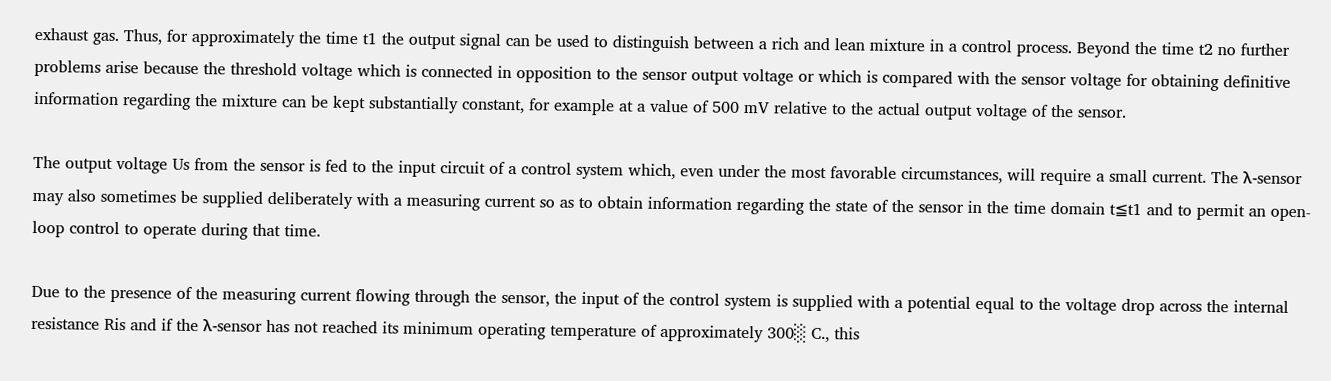exhaust gas. Thus, for approximately the time t1 the output signal can be used to distinguish between a rich and lean mixture in a control process. Beyond the time t2 no further problems arise because the threshold voltage which is connected in opposition to the sensor output voltage or which is compared with the sensor voltage for obtaining definitive information regarding the mixture can be kept substantially constant, for example at a value of 500 mV relative to the actual output voltage of the sensor.

The output voltage Us from the sensor is fed to the input circuit of a control system which, even under the most favorable circumstances, will require a small current. The λ-sensor may also sometimes be supplied deliberately with a measuring current so as to obtain information regarding the state of the sensor in the time domain t≦t1 and to permit an open-loop control to operate during that time.

Due to the presence of the measuring current flowing through the sensor, the input of the control system is supplied with a potential equal to the voltage drop across the internal resistance Ris and if the λ-sensor has not reached its minimum operating temperature of approximately 300░ C., this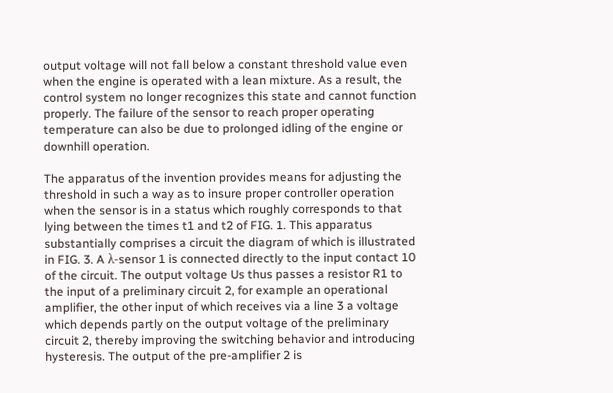output voltage will not fall below a constant threshold value even when the engine is operated with a lean mixture. As a result, the control system no longer recognizes this state and cannot function properly. The failure of the sensor to reach proper operating temperature can also be due to prolonged idling of the engine or downhill operation.

The apparatus of the invention provides means for adjusting the threshold in such a way as to insure proper controller operation when the sensor is in a status which roughly corresponds to that lying between the times t1 and t2 of FIG. 1. This apparatus substantially comprises a circuit the diagram of which is illustrated in FIG. 3. A λ-sensor 1 is connected directly to the input contact 10 of the circuit. The output voltage Us thus passes a resistor R1 to the input of a preliminary circuit 2, for example an operational amplifier, the other input of which receives via a line 3 a voltage which depends partly on the output voltage of the preliminary circuit 2, thereby improving the switching behavior and introducing hysteresis. The output of the pre-amplifier 2 is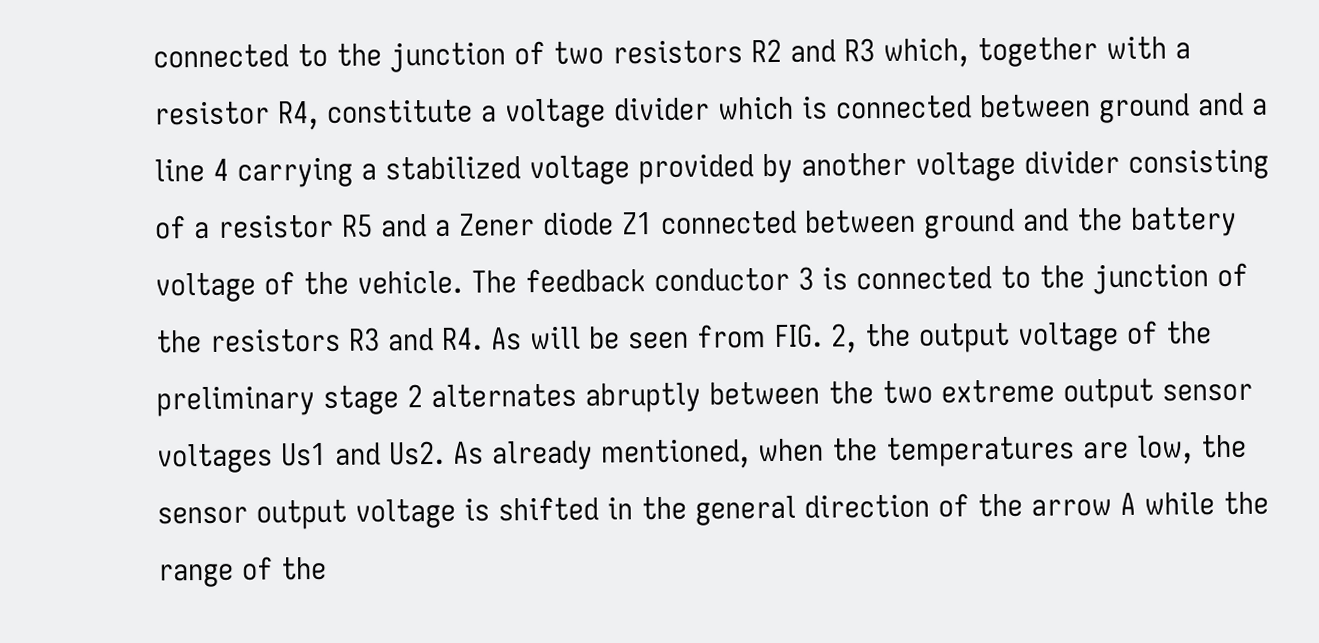connected to the junction of two resistors R2 and R3 which, together with a resistor R4, constitute a voltage divider which is connected between ground and a line 4 carrying a stabilized voltage provided by another voltage divider consisting of a resistor R5 and a Zener diode Z1 connected between ground and the battery voltage of the vehicle. The feedback conductor 3 is connected to the junction of the resistors R3 and R4. As will be seen from FIG. 2, the output voltage of the preliminary stage 2 alternates abruptly between the two extreme output sensor voltages Us1 and Us2. As already mentioned, when the temperatures are low, the sensor output voltage is shifted in the general direction of the arrow A while the range of the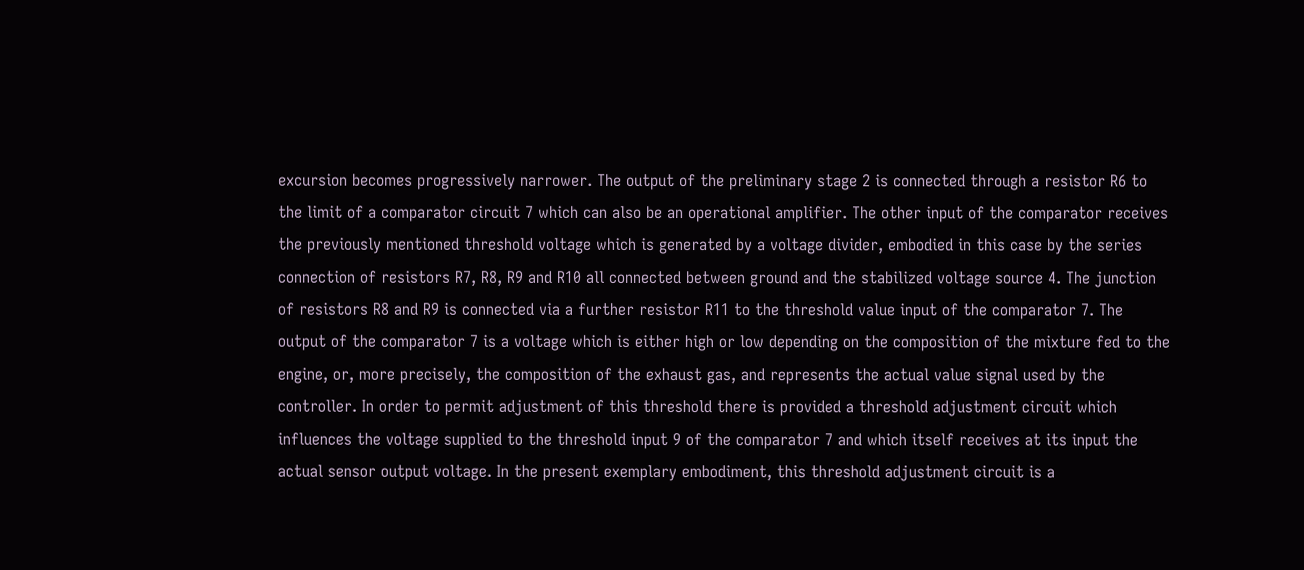excursion becomes progressively narrower. The output of the preliminary stage 2 is connected through a resistor R6 to the limit of a comparator circuit 7 which can also be an operational amplifier. The other input of the comparator receives the previously mentioned threshold voltage which is generated by a voltage divider, embodied in this case by the series connection of resistors R7, R8, R9 and R10 all connected between ground and the stabilized voltage source 4. The junction of resistors R8 and R9 is connected via a further resistor R11 to the threshold value input of the comparator 7. The output of the comparator 7 is a voltage which is either high or low depending on the composition of the mixture fed to the engine, or, more precisely, the composition of the exhaust gas, and represents the actual value signal used by the controller. In order to permit adjustment of this threshold there is provided a threshold adjustment circuit which influences the voltage supplied to the threshold input 9 of the comparator 7 and which itself receives at its input the actual sensor output voltage. In the present exemplary embodiment, this threshold adjustment circuit is a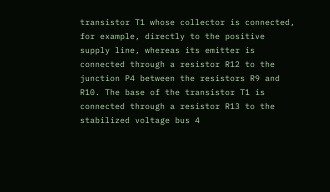transistor T1 whose collector is connected, for example, directly to the positive supply line, whereas its emitter is connected through a resistor R12 to the junction P4 between the resistors R9 and R10. The base of the transistor T1 is connected through a resistor R13 to the stabilized voltage bus 4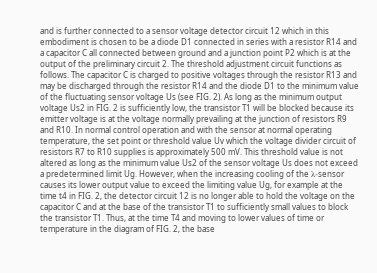and is further connected to a sensor voltage detector circuit 12 which in this embodiment is chosen to be a diode D1 connected in series with a resistor R14 and a capacitor C all connected between ground and a junction point P2 which is at the output of the preliminary circuit 2. The threshold adjustment circuit functions as follows. The capacitor C is charged to positive voltages through the resistor R13 and may be discharged through the resistor R14 and the diode D1 to the minimum value of the fluctuating sensor voltage Us (see FIG. 2). As long as the minimum output voltage Us2 in FIG. 2 is sufficiently low, the transistor T1 will be blocked because its emitter voltage is at the voltage normally prevailing at the junction of resistors R9 and R10. In normal control operation and with the sensor at normal operating temperature, the set point or threshold value Uv which the voltage divider circuit of resistors R7 to R10 supplies is approximately 500 mV. This threshold value is not altered as long as the minimum value Us2 of the sensor voltage Us does not exceed a predetermined limit Ug. However, when the increasing cooling of the λ-sensor causes its lower output value to exceed the limiting value Ug, for example at the time t4 in FIG. 2, the detector circuit 12 is no longer able to hold the voltage on the capacitor C and at the base of the transistor T1 to sufficiently small values to block the transistor T1. Thus, at the time T4 and moving to lower values of time or temperature in the diagram of FIG. 2, the base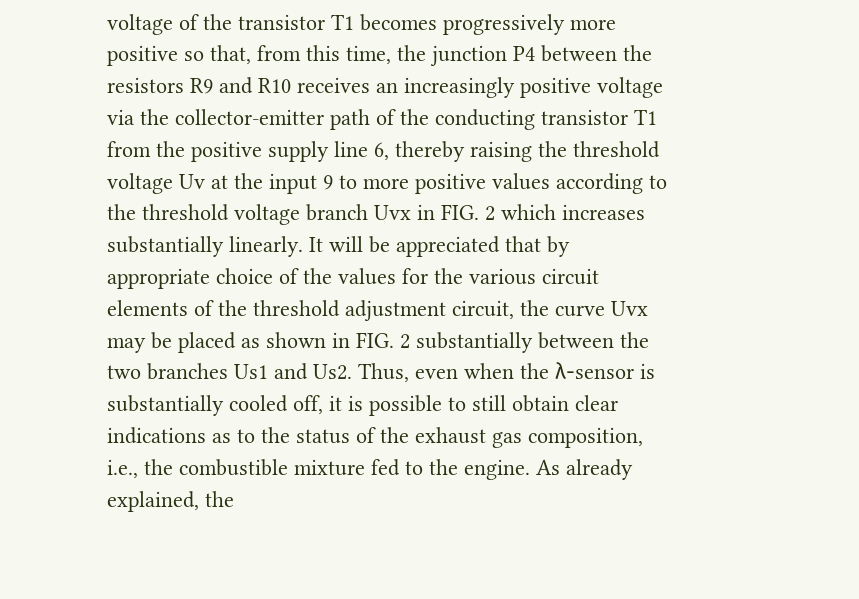voltage of the transistor T1 becomes progressively more positive so that, from this time, the junction P4 between the resistors R9 and R10 receives an increasingly positive voltage via the collector-emitter path of the conducting transistor T1 from the positive supply line 6, thereby raising the threshold voltage Uv at the input 9 to more positive values according to the threshold voltage branch Uvx in FIG. 2 which increases substantially linearly. It will be appreciated that by appropriate choice of the values for the various circuit elements of the threshold adjustment circuit, the curve Uvx may be placed as shown in FIG. 2 substantially between the two branches Us1 and Us2. Thus, even when the λ-sensor is substantially cooled off, it is possible to still obtain clear indications as to the status of the exhaust gas composition, i.e., the combustible mixture fed to the engine. As already explained, the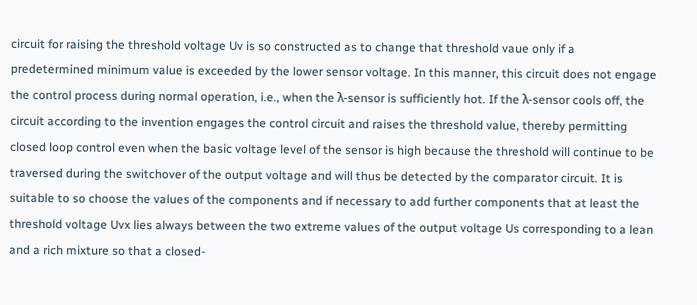circuit for raising the threshold voltage Uv is so constructed as to change that threshold vaue only if a predetermined minimum value is exceeded by the lower sensor voltage. In this manner, this circuit does not engage the control process during normal operation, i.e., when the λ-sensor is sufficiently hot. If the λ-sensor cools off, the circuit according to the invention engages the control circuit and raises the threshold value, thereby permitting closed loop control even when the basic voltage level of the sensor is high because the threshold will continue to be traversed during the switchover of the output voltage and will thus be detected by the comparator circuit. It is suitable to so choose the values of the components and if necessary to add further components that at least the threshold voltage Uvx lies always between the two extreme values of the output voltage Us corresponding to a lean and a rich mixture so that a closed-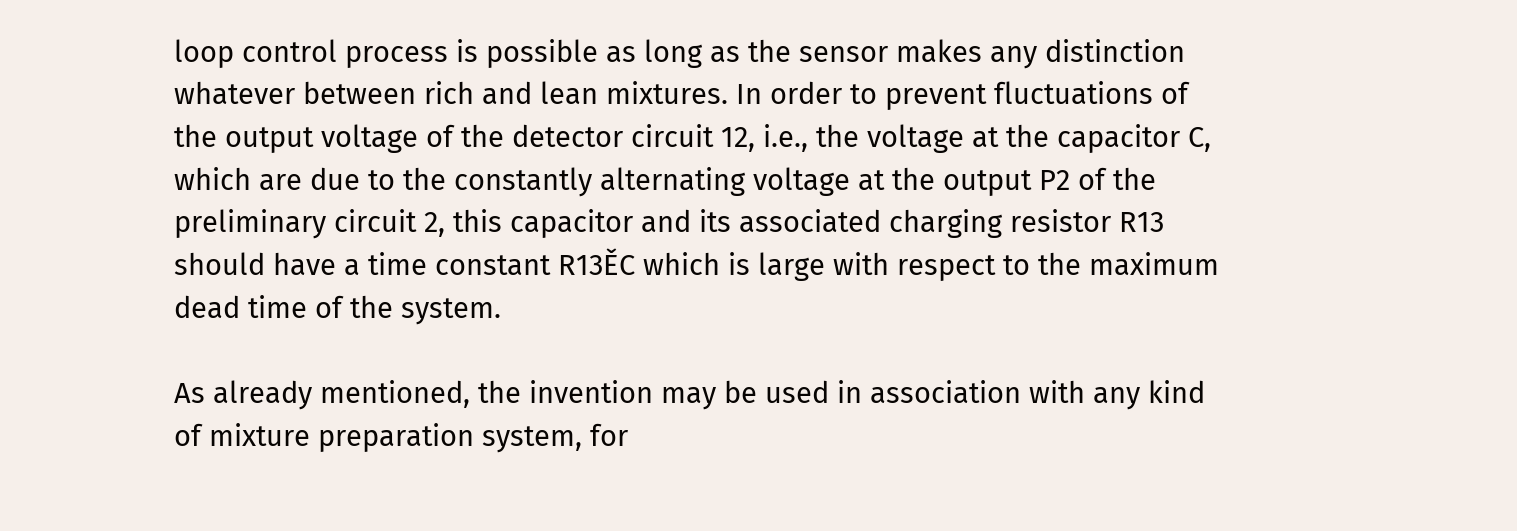loop control process is possible as long as the sensor makes any distinction whatever between rich and lean mixtures. In order to prevent fluctuations of the output voltage of the detector circuit 12, i.e., the voltage at the capacitor C, which are due to the constantly alternating voltage at the output P2 of the preliminary circuit 2, this capacitor and its associated charging resistor R13 should have a time constant R13ĚC which is large with respect to the maximum dead time of the system.

As already mentioned, the invention may be used in association with any kind of mixture preparation system, for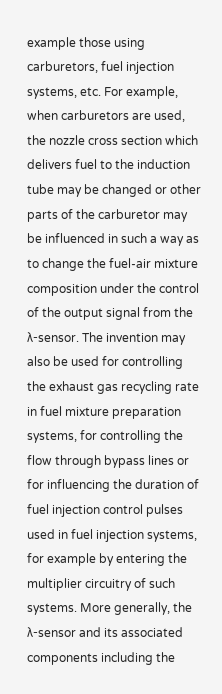example those using carburetors, fuel injection systems, etc. For example, when carburetors are used, the nozzle cross section which delivers fuel to the induction tube may be changed or other parts of the carburetor may be influenced in such a way as to change the fuel-air mixture composition under the control of the output signal from the λ-sensor. The invention may also be used for controlling the exhaust gas recycling rate in fuel mixture preparation systems, for controlling the flow through bypass lines or for influencing the duration of fuel injection control pulses used in fuel injection systems, for example by entering the multiplier circuitry of such systems. More generally, the λ-sensor and its associated components including the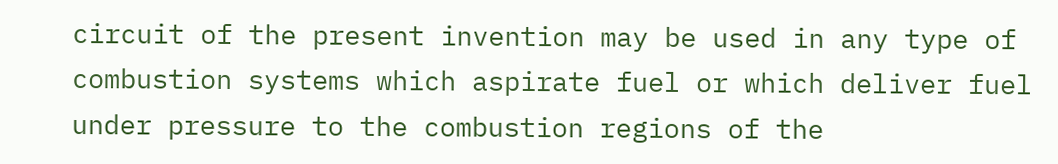circuit of the present invention may be used in any type of combustion systems which aspirate fuel or which deliver fuel under pressure to the combustion regions of the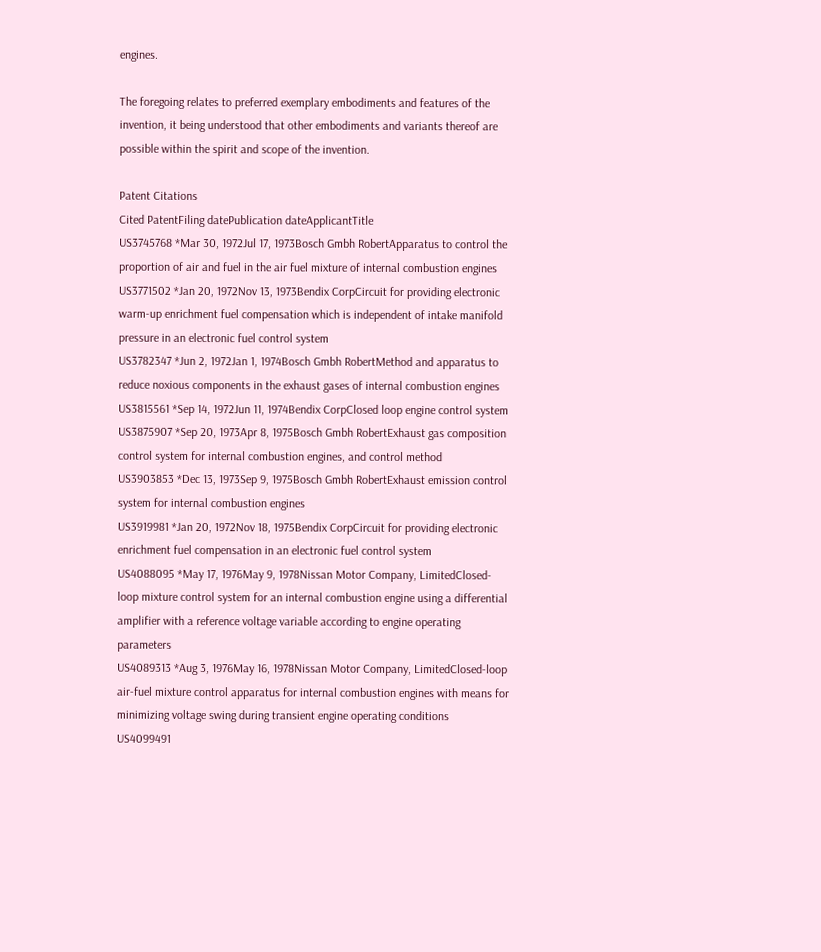engines.

The foregoing relates to preferred exemplary embodiments and features of the invention, it being understood that other embodiments and variants thereof are possible within the spirit and scope of the invention.

Patent Citations
Cited PatentFiling datePublication dateApplicantTitle
US3745768 *Mar 30, 1972Jul 17, 1973Bosch Gmbh RobertApparatus to control the proportion of air and fuel in the air fuel mixture of internal combustion engines
US3771502 *Jan 20, 1972Nov 13, 1973Bendix CorpCircuit for providing electronic warm-up enrichment fuel compensation which is independent of intake manifold pressure in an electronic fuel control system
US3782347 *Jun 2, 1972Jan 1, 1974Bosch Gmbh RobertMethod and apparatus to reduce noxious components in the exhaust gases of internal combustion engines
US3815561 *Sep 14, 1972Jun 11, 1974Bendix CorpClosed loop engine control system
US3875907 *Sep 20, 1973Apr 8, 1975Bosch Gmbh RobertExhaust gas composition control system for internal combustion engines, and control method
US3903853 *Dec 13, 1973Sep 9, 1975Bosch Gmbh RobertExhaust emission control system for internal combustion engines
US3919981 *Jan 20, 1972Nov 18, 1975Bendix CorpCircuit for providing electronic enrichment fuel compensation in an electronic fuel control system
US4088095 *May 17, 1976May 9, 1978Nissan Motor Company, LimitedClosed-loop mixture control system for an internal combustion engine using a differential amplifier with a reference voltage variable according to engine operating parameters
US4089313 *Aug 3, 1976May 16, 1978Nissan Motor Company, LimitedClosed-loop air-fuel mixture control apparatus for internal combustion engines with means for minimizing voltage swing during transient engine operating conditions
US4099491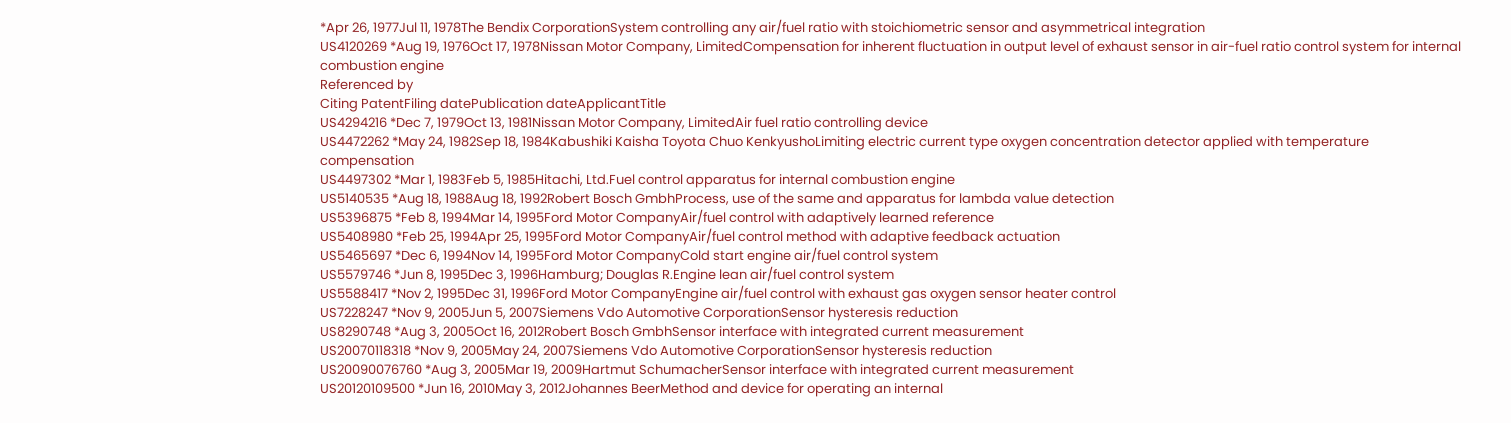*Apr 26, 1977Jul 11, 1978The Bendix CorporationSystem controlling any air/fuel ratio with stoichiometric sensor and asymmetrical integration
US4120269 *Aug 19, 1976Oct 17, 1978Nissan Motor Company, LimitedCompensation for inherent fluctuation in output level of exhaust sensor in air-fuel ratio control system for internal combustion engine
Referenced by
Citing PatentFiling datePublication dateApplicantTitle
US4294216 *Dec 7, 1979Oct 13, 1981Nissan Motor Company, LimitedAir fuel ratio controlling device
US4472262 *May 24, 1982Sep 18, 1984Kabushiki Kaisha Toyota Chuo KenkyushoLimiting electric current type oxygen concentration detector applied with temperature compensation
US4497302 *Mar 1, 1983Feb 5, 1985Hitachi, Ltd.Fuel control apparatus for internal combustion engine
US5140535 *Aug 18, 1988Aug 18, 1992Robert Bosch GmbhProcess, use of the same and apparatus for lambda value detection
US5396875 *Feb 8, 1994Mar 14, 1995Ford Motor CompanyAir/fuel control with adaptively learned reference
US5408980 *Feb 25, 1994Apr 25, 1995Ford Motor CompanyAir/fuel control method with adaptive feedback actuation
US5465697 *Dec 6, 1994Nov 14, 1995Ford Motor CompanyCold start engine air/fuel control system
US5579746 *Jun 8, 1995Dec 3, 1996Hamburg; Douglas R.Engine lean air/fuel control system
US5588417 *Nov 2, 1995Dec 31, 1996Ford Motor CompanyEngine air/fuel control with exhaust gas oxygen sensor heater control
US7228247 *Nov 9, 2005Jun 5, 2007Siemens Vdo Automotive CorporationSensor hysteresis reduction
US8290748 *Aug 3, 2005Oct 16, 2012Robert Bosch GmbhSensor interface with integrated current measurement
US20070118318 *Nov 9, 2005May 24, 2007Siemens Vdo Automotive CorporationSensor hysteresis reduction
US20090076760 *Aug 3, 2005Mar 19, 2009Hartmut SchumacherSensor interface with integrated current measurement
US20120109500 *Jun 16, 2010May 3, 2012Johannes BeerMethod and device for operating an internal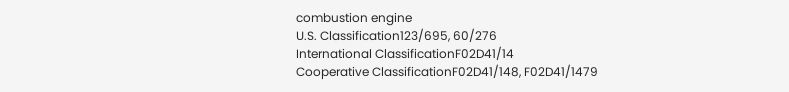combustion engine
U.S. Classification123/695, 60/276
International ClassificationF02D41/14
Cooperative ClassificationF02D41/148, F02D41/1479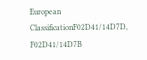European ClassificationF02D41/14D7D, F02D41/14D7B